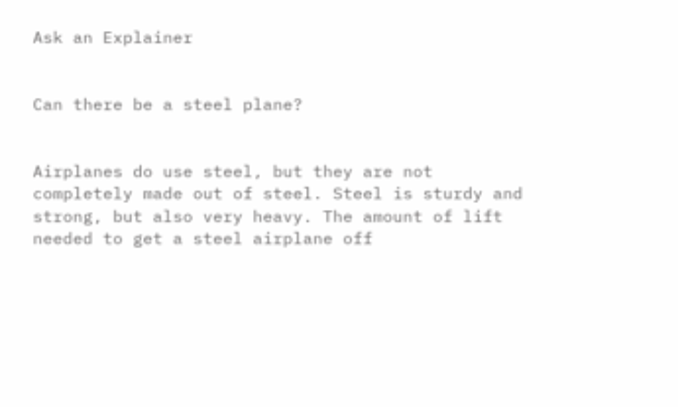Ask an Explainer


Can there be a steel plane?


Airplanes do use steel, but they are not completely made out of steel. Steel is sturdy and strong, but also very heavy. The amount of lift needed to get a steel airplane off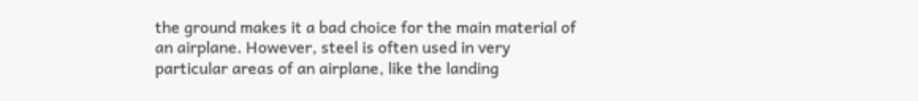the ground makes it a bad choice for the main material of an airplane. However, steel is often used in very particular areas of an airplane, like the landing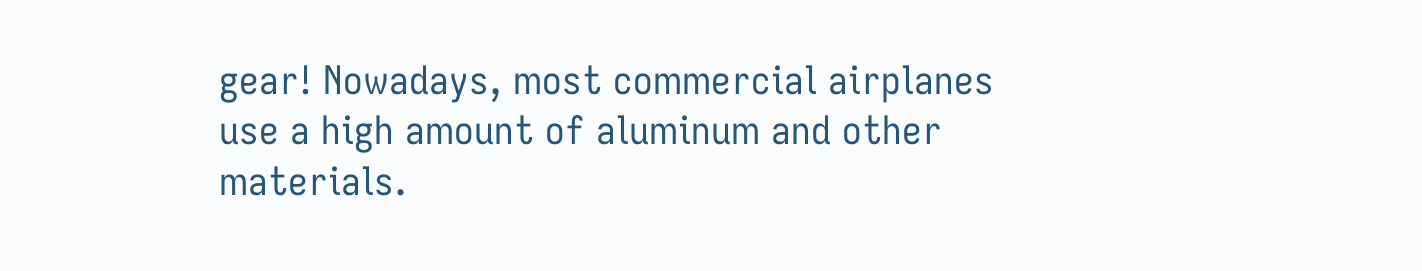gear! Nowadays, most commercial airplanes use a high amount of aluminum and other materials.